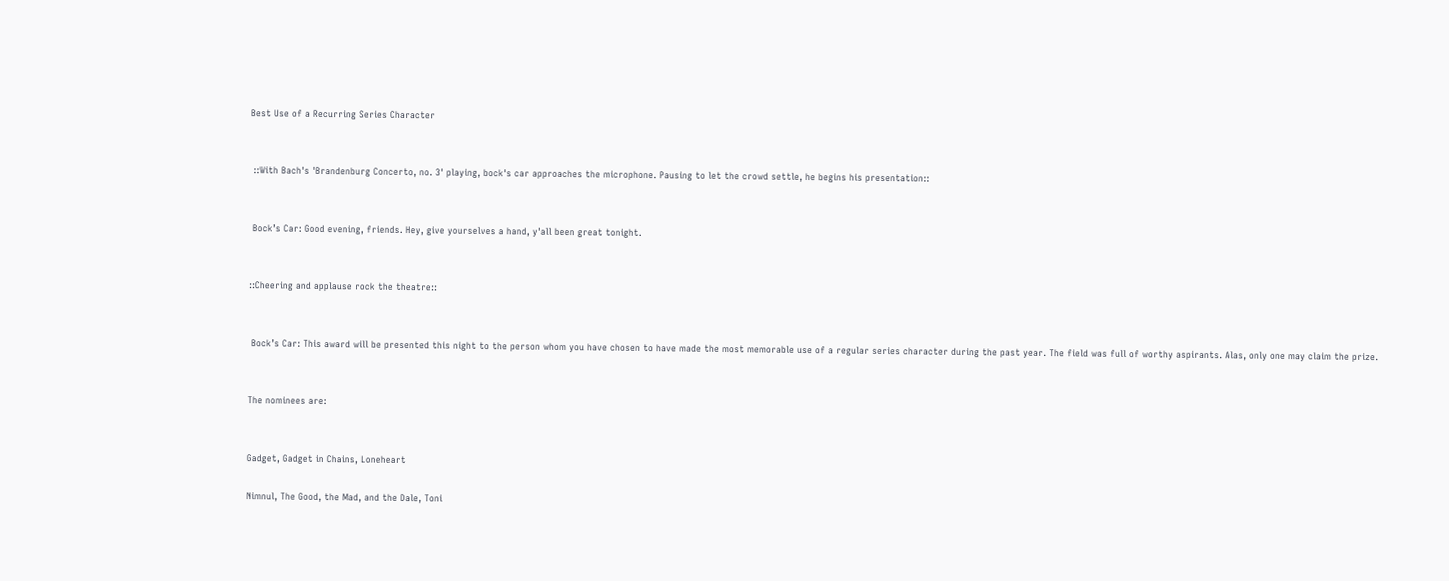Best Use of a Recurring Series Character


 ::With Bach's 'Brandenburg Concerto, no. 3' playing, bock's car approaches the microphone. Pausing to let the crowd settle, he begins his presentation::


 Bock’s Car: Good evening, friends. Hey, give yourselves a hand, y'all been great tonight.


::Cheering and applause rock the theatre::


 Bock’s Car: This award will be presented this night to the person whom you have chosen to have made the most memorable use of a regular series character during the past year. The field was full of worthy aspirants. Alas, only one may claim the prize.


The nominees are:


Gadget, Gadget in Chains, Loneheart

Nimnul, The Good, the Mad, and the Dale, Toni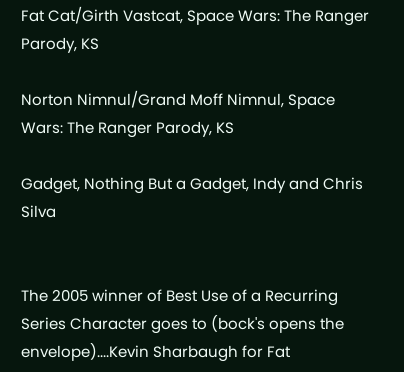Fat Cat/Girth Vastcat, Space Wars: The Ranger Parody, KS

Norton Nimnul/Grand Moff Nimnul, Space Wars: The Ranger Parody, KS

Gadget, Nothing But a Gadget, Indy and Chris Silva


The 2005 winner of Best Use of a Recurring Series Character goes to (bock's opens the envelope)....Kevin Sharbaugh for Fat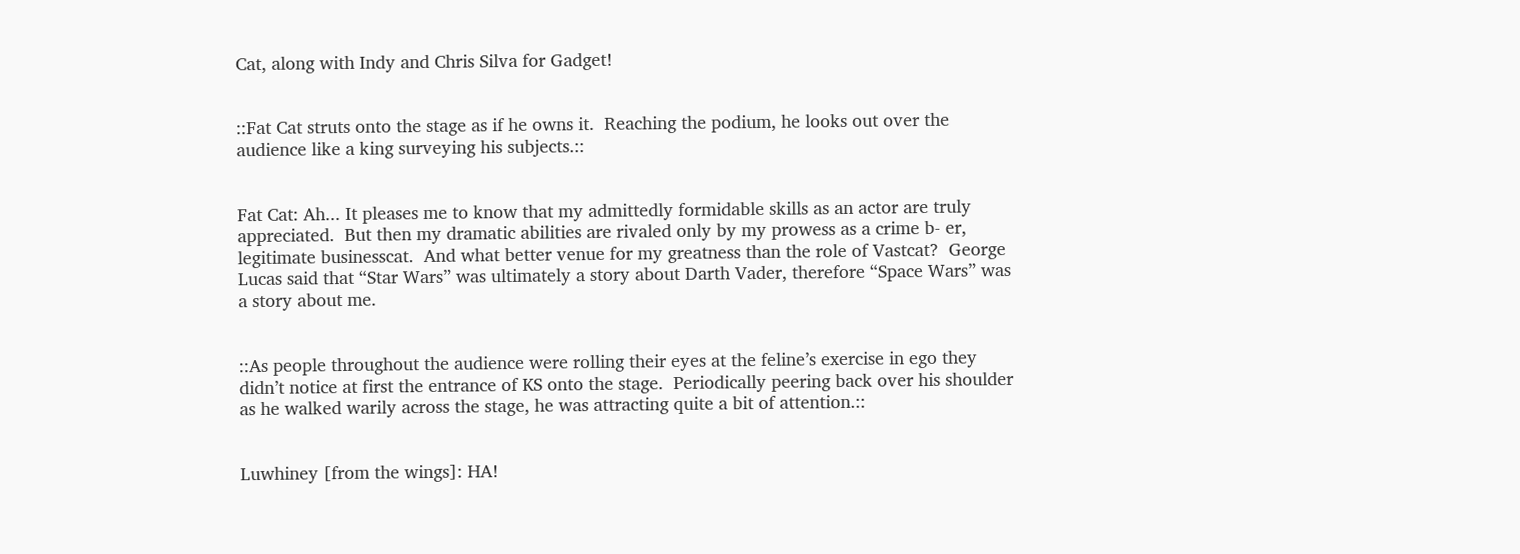Cat, along with Indy and Chris Silva for Gadget!


::Fat Cat struts onto the stage as if he owns it.  Reaching the podium, he looks out over the audience like a king surveying his subjects.::


Fat Cat: Ah... It pleases me to know that my admittedly formidable skills as an actor are truly appreciated.  But then my dramatic abilities are rivaled only by my prowess as a crime b- er, legitimate businesscat.  And what better venue for my greatness than the role of Vastcat?  George Lucas said that “Star Wars” was ultimately a story about Darth Vader, therefore “Space Wars” was a story about me.


::As people throughout the audience were rolling their eyes at the feline’s exercise in ego they didn’t notice at first the entrance of KS onto the stage.  Periodically peering back over his shoulder as he walked warily across the stage, he was attracting quite a bit of attention.::


Luwhiney [from the wings]: HA!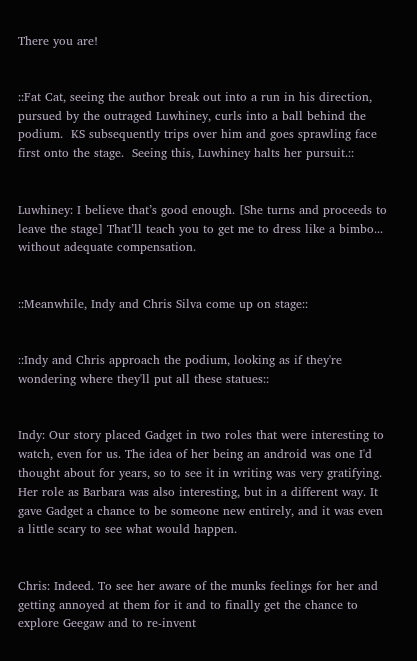There you are!


::Fat Cat, seeing the author break out into a run in his direction, pursued by the outraged Luwhiney, curls into a ball behind the podium.  KS subsequently trips over him and goes sprawling face first onto the stage.  Seeing this, Luwhiney halts her pursuit.::


Luwhiney: I believe that’s good enough. [She turns and proceeds to leave the stage] That’ll teach you to get me to dress like a bimbo... without adequate compensation.


::Meanwhile, Indy and Chris Silva come up on stage::


::Indy and Chris approach the podium, looking as if they're wondering where they'll put all these statues::


Indy: Our story placed Gadget in two roles that were interesting to watch, even for us. The idea of her being an android was one I'd thought about for years, so to see it in writing was very gratifying. Her role as Barbara was also interesting, but in a different way. It gave Gadget a chance to be someone new entirely, and it was even a little scary to see what would happen.


Chris: Indeed. To see her aware of the munks feelings for her and getting annoyed at them for it and to finally get the chance to explore Geegaw and to re-invent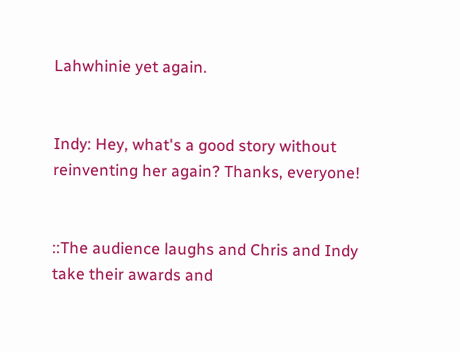Lahwhinie yet again.


Indy: Hey, what's a good story without reinventing her again? Thanks, everyone!


::The audience laughs and Chris and Indy take their awards and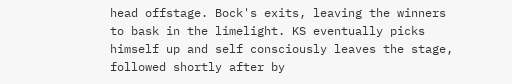head offstage. Bock's exits, leaving the winners to bask in the limelight. KS eventually picks himself up and self consciously leaves the stage, followed shortly after by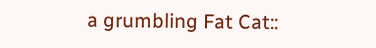a grumbling Fat Cat::